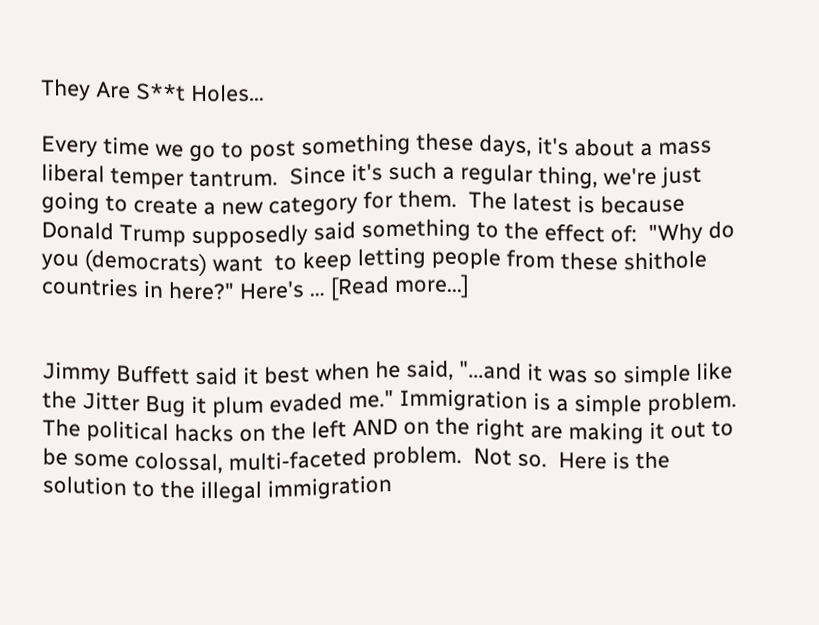They Are S**t Holes…

Every time we go to post something these days, it's about a mass liberal temper tantrum.  Since it's such a regular thing, we're just going to create a new category for them.  The latest is because Donald Trump supposedly said something to the effect of:  "Why do you (democrats) want  to keep letting people from these shithole countries in here?" Here's … [Read more...]


Jimmy Buffett said it best when he said, "...and it was so simple like the Jitter Bug it plum evaded me." Immigration is a simple problem.  The political hacks on the left AND on the right are making it out to be some colossal, multi-faceted problem.  Not so.  Here is the solution to the illegal immigration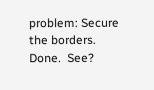problem: Secure the borders.  Done.  See?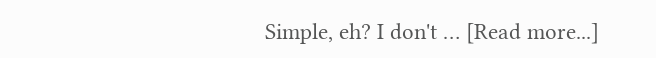Simple, eh? I don't … [Read more...]